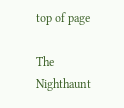top of page

The Nighthaunt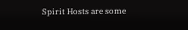Spirit Hosts are some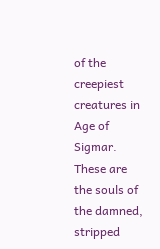of the creepiest creatures in Age of Sigmar. These are the souls of the damned, stripped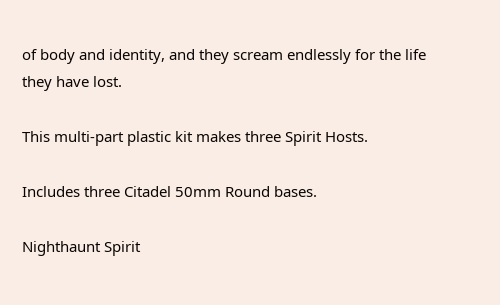of body and identity, and they scream endlessly for the life they have lost.

This multi-part plastic kit makes three Spirit Hosts.

Includes three Citadel 50mm Round bases.

Nighthaunt Spirit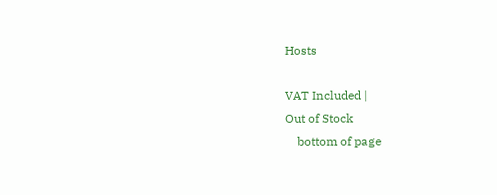Hosts

VAT Included |
Out of Stock
    bottom of page